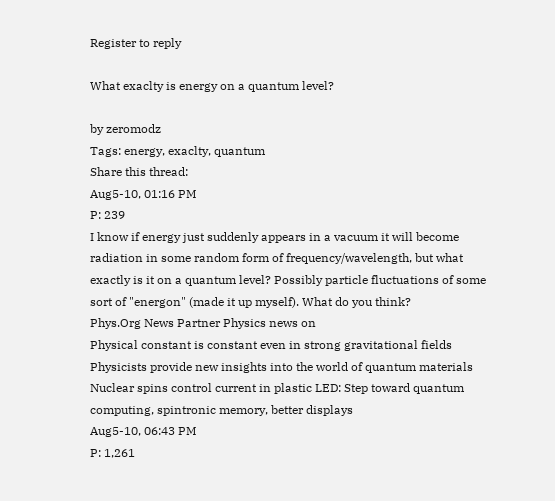Register to reply

What exaclty is energy on a quantum level?

by zeromodz
Tags: energy, exaclty, quantum
Share this thread:
Aug5-10, 01:16 PM
P: 239
I know if energy just suddenly appears in a vacuum it will become radiation in some random form of frequency/wavelength, but what exactly is it on a quantum level? Possibly particle fluctuations of some sort of "energon" (made it up myself). What do you think?
Phys.Org News Partner Physics news on
Physical constant is constant even in strong gravitational fields
Physicists provide new insights into the world of quantum materials
Nuclear spins control current in plastic LED: Step toward quantum computing, spintronic memory, better displays
Aug5-10, 06:43 PM
P: 1,261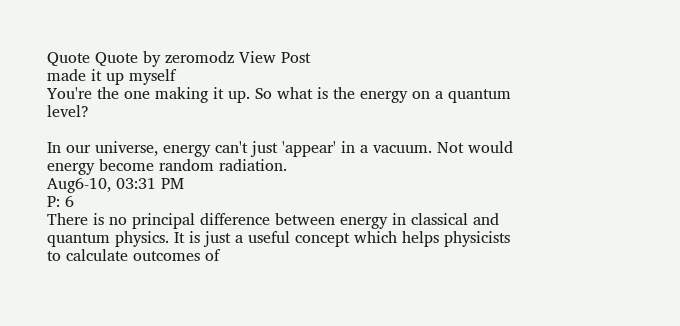Quote Quote by zeromodz View Post
made it up myself
You're the one making it up. So what is the energy on a quantum level?

In our universe, energy can't just 'appear' in a vacuum. Not would energy become random radiation.
Aug6-10, 03:31 PM
P: 6
There is no principal difference between energy in classical and quantum physics. It is just a useful concept which helps physicists to calculate outcomes of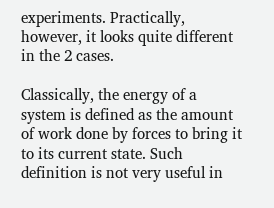experiments. Practically, however, it looks quite different in the 2 cases.

Classically, the energy of a system is defined as the amount of work done by forces to bring it to its current state. Such definition is not very useful in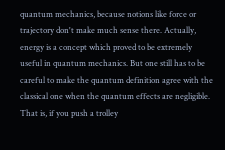quantum mechanics, because notions like force or trajectory don't make much sense there. Actually, energy is a concept which proved to be extremely useful in quantum mechanics. But one still has to be careful to make the quantum definition agree with the classical one when the quantum effects are negligible. That is, if you push a trolley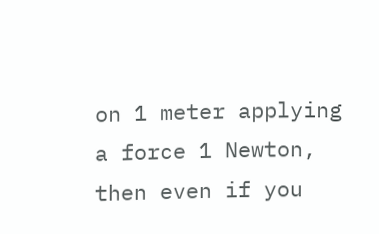on 1 meter applying a force 1 Newton, then even if you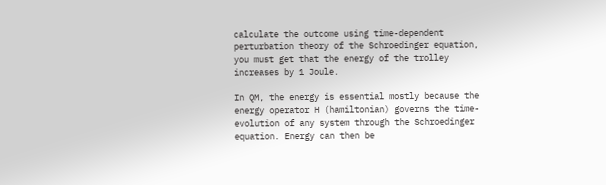calculate the outcome using time-dependent perturbation theory of the Schroedinger equation, you must get that the energy of the trolley increases by 1 Joule.

In QM, the energy is essential mostly because the energy operator H (hamiltonian) governs the time-evolution of any system through the Schroedinger equation. Energy can then be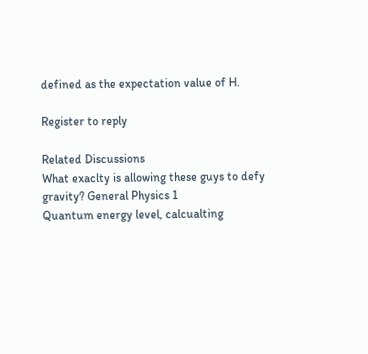defined as the expectation value of H.

Register to reply

Related Discussions
What exaclty is allowing these guys to defy gravity? General Physics 1
Quantum energy level, calcualting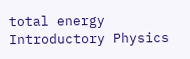total energy Introductory Physics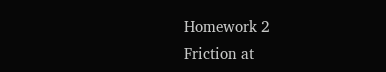Homework 2
Friction at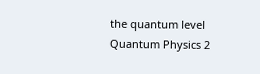the quantum level Quantum Physics 2